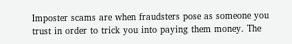Imposter scams are when fraudsters pose as someone you trust in order to trick you into paying them money. The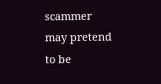scammer may pretend to be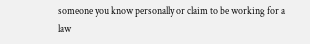someone you know personally or claim to be working for a law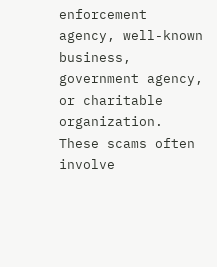enforcement agency, well-known business, government agency, or charitable organization. These scams often involve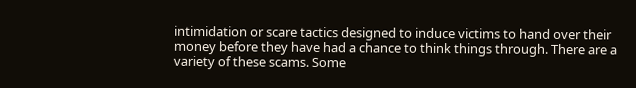intimidation or scare tactics designed to induce victims to hand over their money before they have had a chance to think things through. There are a variety of these scams. Some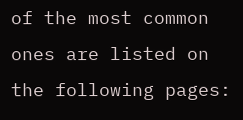of the most common ones are listed on the following pages: